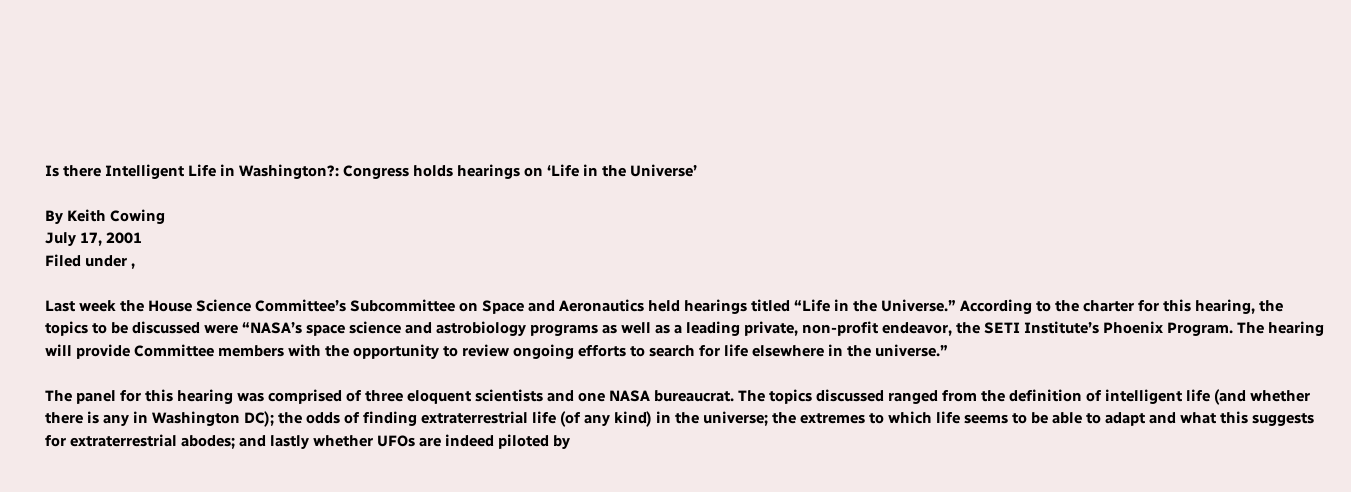Is there Intelligent Life in Washington?: Congress holds hearings on ‘Life in the Universe’

By Keith Cowing
July 17, 2001
Filed under ,

Last week the House Science Committee’s Subcommittee on Space and Aeronautics held hearings titled “Life in the Universe.” According to the charter for this hearing, the topics to be discussed were “NASA’s space science and astrobiology programs as well as a leading private, non-profit endeavor, the SETI Institute’s Phoenix Program. The hearing will provide Committee members with the opportunity to review ongoing efforts to search for life elsewhere in the universe.”

The panel for this hearing was comprised of three eloquent scientists and one NASA bureaucrat. The topics discussed ranged from the definition of intelligent life (and whether there is any in Washington DC); the odds of finding extraterrestrial life (of any kind) in the universe; the extremes to which life seems to be able to adapt and what this suggests for extraterrestrial abodes; and lastly whether UFOs are indeed piloted by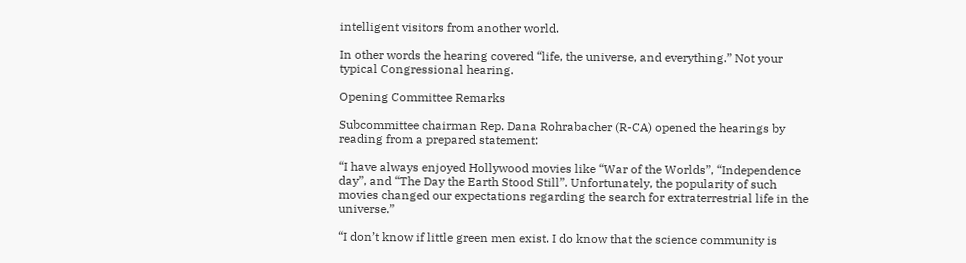intelligent visitors from another world.

In other words the hearing covered “life, the universe, and everything.” Not your typical Congressional hearing.

Opening Committee Remarks

Subcommittee chairman Rep. Dana Rohrabacher (R-CA) opened the hearings by reading from a prepared statement:

“I have always enjoyed Hollywood movies like “War of the Worlds”, “Independence day”, and “The Day the Earth Stood Still”. Unfortunately, the popularity of such movies changed our expectations regarding the search for extraterrestrial life in the universe.”

“I don’t know if little green men exist. I do know that the science community is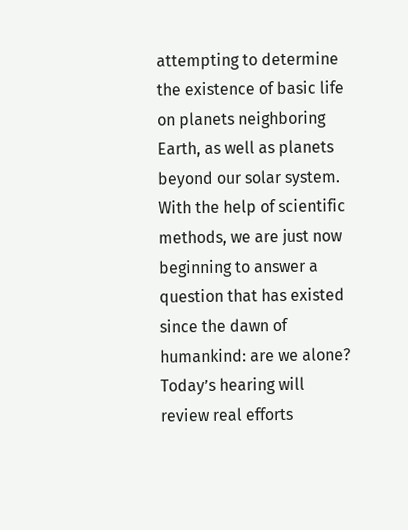attempting to determine the existence of basic life on planets neighboring Earth, as well as planets beyond our solar system. With the help of scientific methods, we are just now beginning to answer a question that has existed since the dawn of humankind: are we alone? Today’s hearing will review real efforts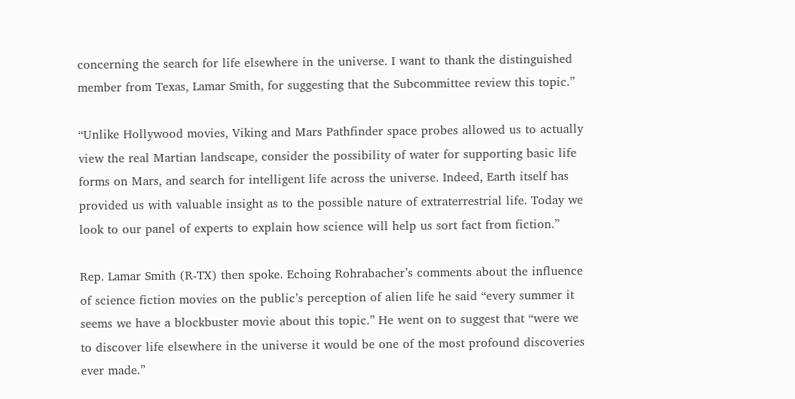concerning the search for life elsewhere in the universe. I want to thank the distinguished member from Texas, Lamar Smith, for suggesting that the Subcommittee review this topic.”

“Unlike Hollywood movies, Viking and Mars Pathfinder space probes allowed us to actually view the real Martian landscape, consider the possibility of water for supporting basic life forms on Mars, and search for intelligent life across the universe. Indeed, Earth itself has provided us with valuable insight as to the possible nature of extraterrestrial life. Today we look to our panel of experts to explain how science will help us sort fact from fiction.”

Rep. Lamar Smith (R-TX) then spoke. Echoing Rohrabacher’s comments about the influence of science fiction movies on the public’s perception of alien life he said “every summer it seems we have a blockbuster movie about this topic.” He went on to suggest that “were we to discover life elsewhere in the universe it would be one of the most profound discoveries ever made.”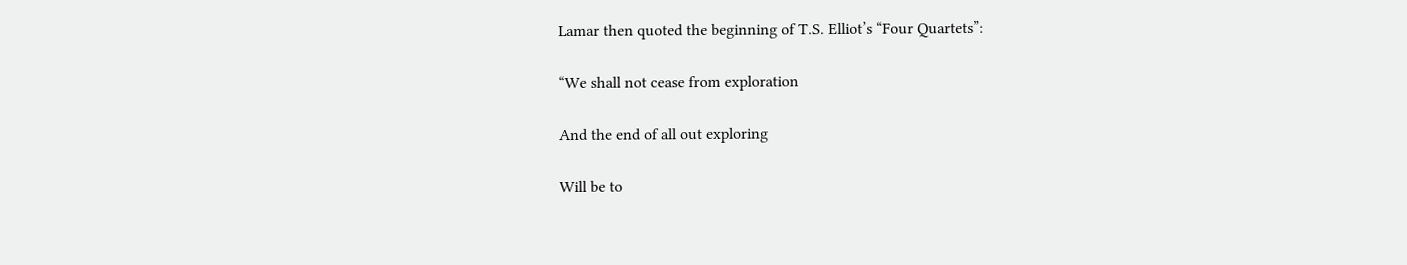Lamar then quoted the beginning of T.S. Elliot’s “Four Quartets”:

“We shall not cease from exploration

And the end of all out exploring

Will be to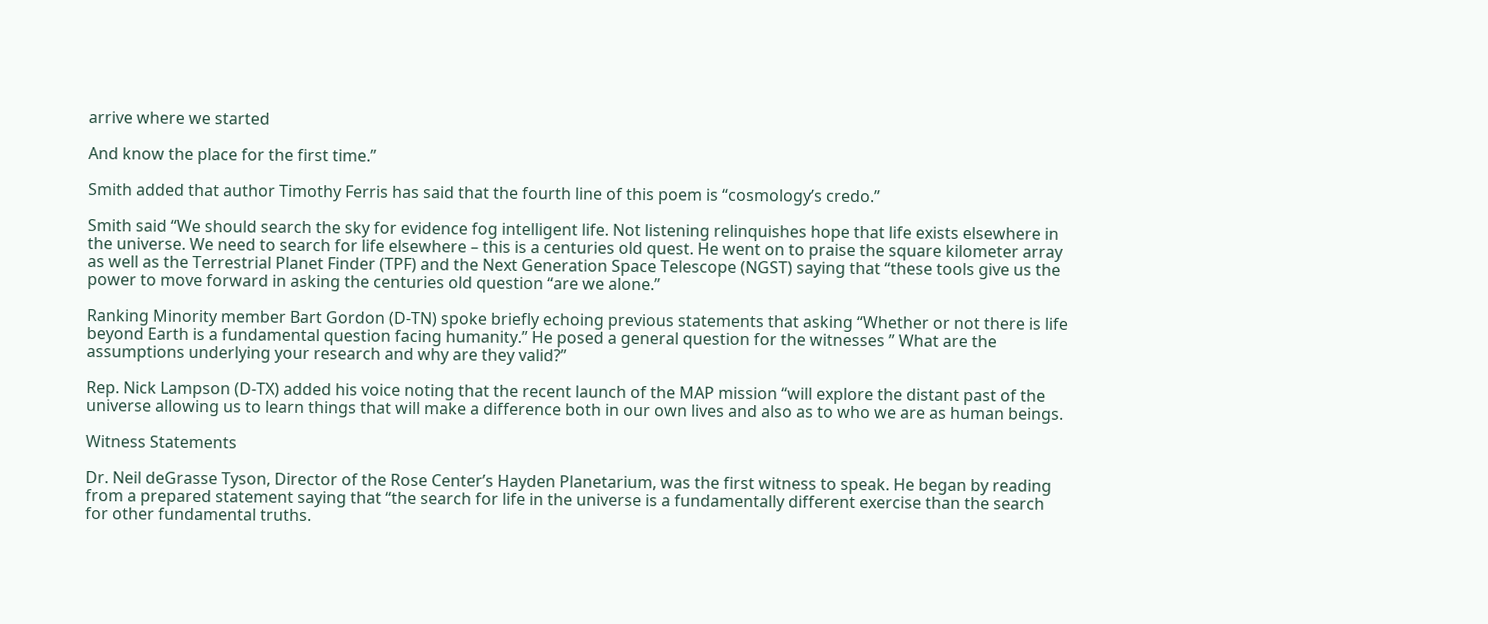arrive where we started

And know the place for the first time.”

Smith added that author Timothy Ferris has said that the fourth line of this poem is “cosmology’s credo.”

Smith said “We should search the sky for evidence fog intelligent life. Not listening relinquishes hope that life exists elsewhere in the universe. We need to search for life elsewhere – this is a centuries old quest. He went on to praise the square kilometer array as well as the Terrestrial Planet Finder (TPF) and the Next Generation Space Telescope (NGST) saying that “these tools give us the power to move forward in asking the centuries old question “are we alone.”

Ranking Minority member Bart Gordon (D-TN) spoke briefly echoing previous statements that asking “Whether or not there is life beyond Earth is a fundamental question facing humanity.” He posed a general question for the witnesses ” What are the assumptions underlying your research and why are they valid?”

Rep. Nick Lampson (D-TX) added his voice noting that the recent launch of the MAP mission “will explore the distant past of the universe allowing us to learn things that will make a difference both in our own lives and also as to who we are as human beings.

Witness Statements

Dr. Neil deGrasse Tyson, Director of the Rose Center’s Hayden Planetarium, was the first witness to speak. He began by reading from a prepared statement saying that “the search for life in the universe is a fundamentally different exercise than the search for other fundamental truths.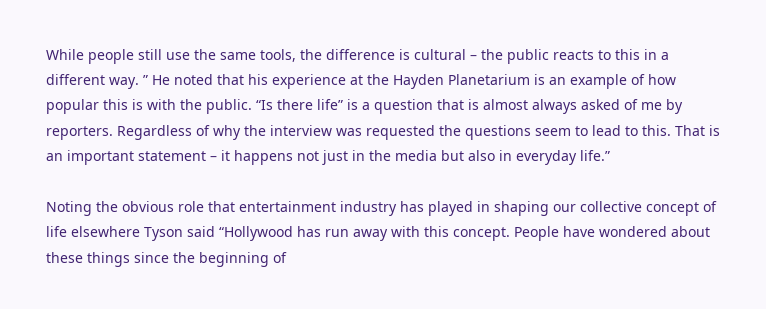While people still use the same tools, the difference is cultural – the public reacts to this in a different way. ” He noted that his experience at the Hayden Planetarium is an example of how popular this is with the public. “Is there life” is a question that is almost always asked of me by reporters. Regardless of why the interview was requested the questions seem to lead to this. That is an important statement – it happens not just in the media but also in everyday life.”

Noting the obvious role that entertainment industry has played in shaping our collective concept of life elsewhere Tyson said “Hollywood has run away with this concept. People have wondered about these things since the beginning of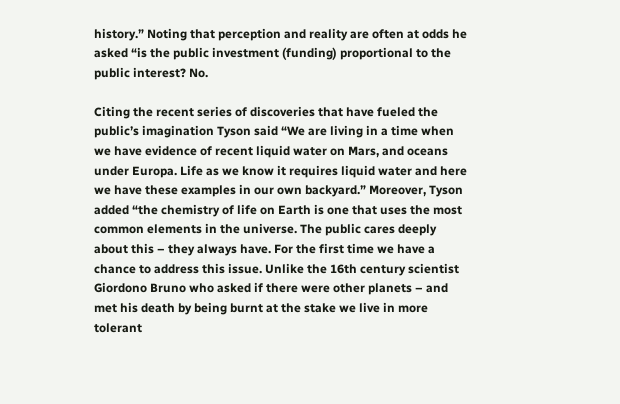history.” Noting that perception and reality are often at odds he asked “is the public investment (funding) proportional to the public interest? No.

Citing the recent series of discoveries that have fueled the public’s imagination Tyson said “We are living in a time when we have evidence of recent liquid water on Mars, and oceans under Europa. Life as we know it requires liquid water and here we have these examples in our own backyard.” Moreover, Tyson added “the chemistry of life on Earth is one that uses the most common elements in the universe. The public cares deeply about this – they always have. For the first time we have a chance to address this issue. Unlike the 16th century scientist Giordono Bruno who asked if there were other planets – and met his death by being burnt at the stake we live in more tolerant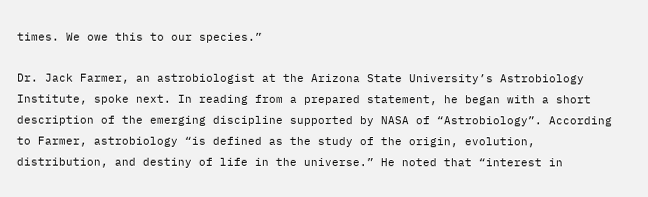times. We owe this to our species.”

Dr. Jack Farmer, an astrobiologist at the Arizona State University’s Astrobiology Institute, spoke next. In reading from a prepared statement, he began with a short description of the emerging discipline supported by NASA of “Astrobiology”. According to Farmer, astrobiology “is defined as the study of the origin, evolution, distribution, and destiny of life in the universe.” He noted that “interest in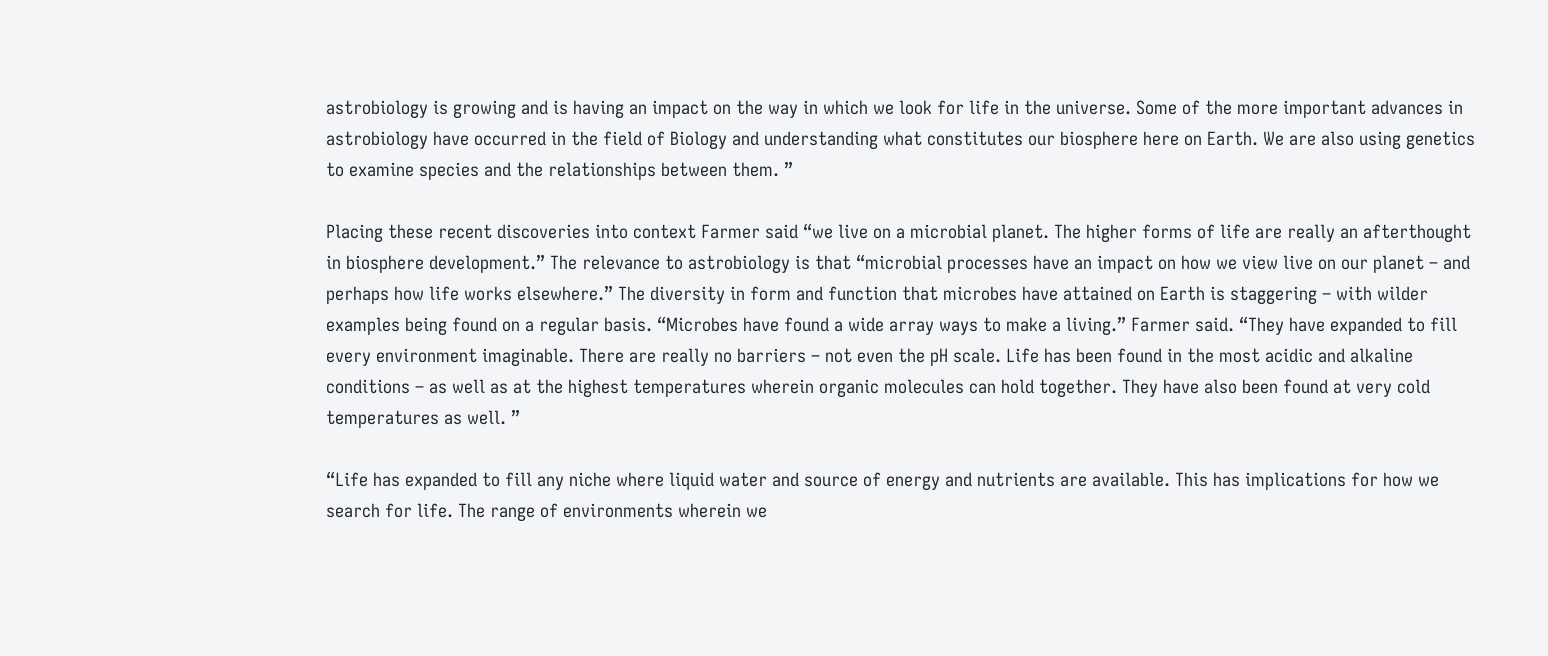astrobiology is growing and is having an impact on the way in which we look for life in the universe. Some of the more important advances in astrobiology have occurred in the field of Biology and understanding what constitutes our biosphere here on Earth. We are also using genetics to examine species and the relationships between them. ”

Placing these recent discoveries into context Farmer said “we live on a microbial planet. The higher forms of life are really an afterthought in biosphere development.” The relevance to astrobiology is that “microbial processes have an impact on how we view live on our planet – and perhaps how life works elsewhere.” The diversity in form and function that microbes have attained on Earth is staggering – with wilder examples being found on a regular basis. “Microbes have found a wide array ways to make a living.” Farmer said. “They have expanded to fill every environment imaginable. There are really no barriers – not even the pH scale. Life has been found in the most acidic and alkaline conditions – as well as at the highest temperatures wherein organic molecules can hold together. They have also been found at very cold temperatures as well. ”

“Life has expanded to fill any niche where liquid water and source of energy and nutrients are available. This has implications for how we search for life. The range of environments wherein we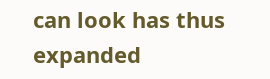can look has thus expanded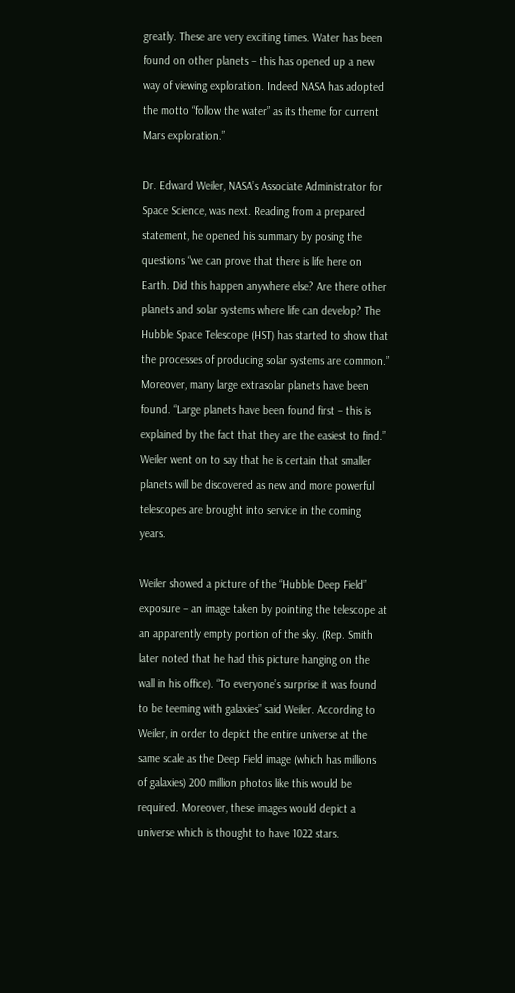greatly. These are very exciting times. Water has been found on other planets – this has opened up a new way of viewing exploration. Indeed NASA has adopted the motto “follow the water” as its theme for current Mars exploration.”

Dr. Edward Weiler, NASA’s Associate Administrator for Space Science, was next. Reading from a prepared statement, he opened his summary by posing the questions “we can prove that there is life here on Earth. Did this happen anywhere else? Are there other planets and solar systems where life can develop? The Hubble Space Telescope (HST) has started to show that the processes of producing solar systems are common.” Moreover, many large extrasolar planets have been found. “Large planets have been found first – this is explained by the fact that they are the easiest to find.” Weiler went on to say that he is certain that smaller planets will be discovered as new and more powerful telescopes are brought into service in the coming years.

Weiler showed a picture of the “Hubble Deep Field” exposure – an image taken by pointing the telescope at an apparently empty portion of the sky. (Rep. Smith later noted that he had this picture hanging on the wall in his office). “To everyone’s surprise it was found to be teeming with galaxies” said Weiler. According to Weiler, in order to depict the entire universe at the same scale as the Deep Field image (which has millions of galaxies) 200 million photos like this would be required. Moreover, these images would depict a universe which is thought to have 1022 stars.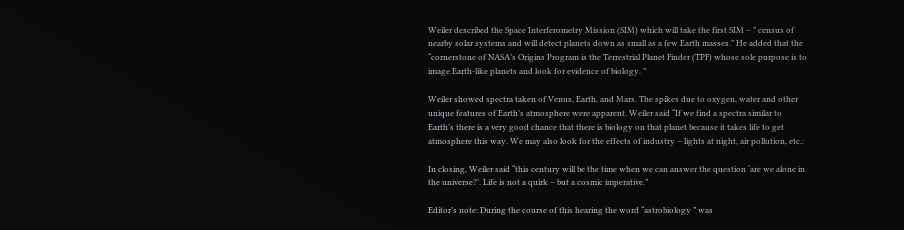Weiler described the Space Interferometry Mission (SIM) which will take the first SIM – ” census of nearby solar systems and will detect planets down as small as a few Earth masses.” He added that the “cornerstone of NASA’s Origins Program is the Terrestrial Planet Finder (TPF) whose sole purpose is to image Earth-like planets and look for evidence of biology. ”

Weiler showed spectra taken of Venus, Earth, and Mars. The spikes due to oxygen, water and other unique features of Earth’s atmosphere were apparent. Weiler said “If we find a spectra similar to Earth’s there is a very good chance that there is biology on that planet because it takes life to get atmosphere this way. We may also look for the effects of industry – lights at night, air pollution, etc.:

In closing, Weiler said “this century will be the time when we can answer the question ‘are we alone in the universe?’. Life is not a quirk – but a cosmic imperative.”

Editor’s note: During the course of this hearing the word “astrobiology ” was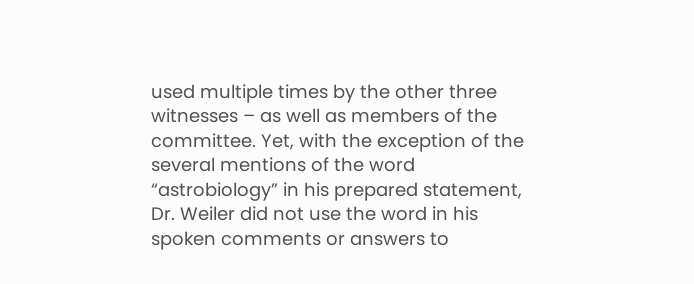used multiple times by the other three witnesses – as well as members of the committee. Yet, with the exception of the several mentions of the word “astrobiology” in his prepared statement, Dr. Weiler did not use the word in his spoken comments or answers to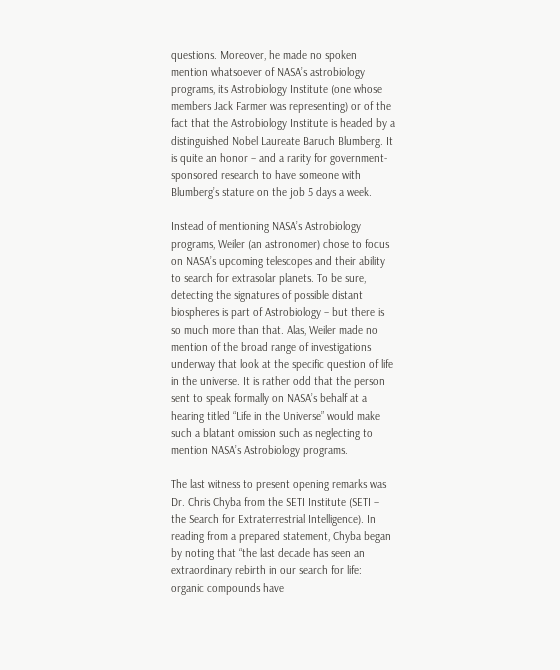questions. Moreover, he made no spoken mention whatsoever of NASA’s astrobiology programs, its Astrobiology Institute (one whose members Jack Farmer was representing) or of the fact that the Astrobiology Institute is headed by a distinguished Nobel Laureate Baruch Blumberg. It is quite an honor – and a rarity for government-sponsored research to have someone with Blumberg’s stature on the job 5 days a week.

Instead of mentioning NASA’s Astrobiology programs, Weiler (an astronomer) chose to focus on NASA’s upcoming telescopes and their ability to search for extrasolar planets. To be sure, detecting the signatures of possible distant biospheres is part of Astrobiology – but there is so much more than that. Alas, Weiler made no mention of the broad range of investigations underway that look at the specific question of life in the universe. It is rather odd that the person sent to speak formally on NASA’s behalf at a hearing titled “Life in the Universe” would make such a blatant omission such as neglecting to mention NASA’s Astrobiology programs.

The last witness to present opening remarks was Dr. Chris Chyba from the SETI Institute (SETI – the Search for Extraterrestrial Intelligence). In reading from a prepared statement, Chyba began by noting that “the last decade has seen an extraordinary rebirth in our search for life: organic compounds have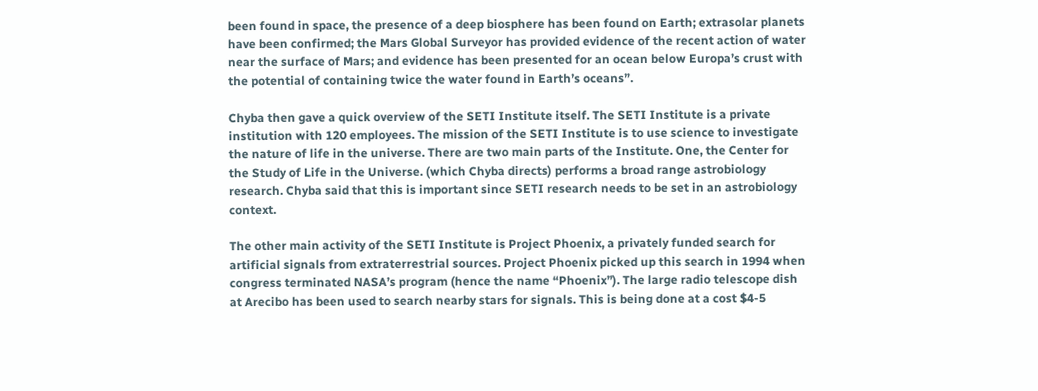been found in space, the presence of a deep biosphere has been found on Earth; extrasolar planets have been confirmed; the Mars Global Surveyor has provided evidence of the recent action of water near the surface of Mars; and evidence has been presented for an ocean below Europa’s crust with the potential of containing twice the water found in Earth’s oceans”.

Chyba then gave a quick overview of the SETI Institute itself. The SETI Institute is a private institution with 120 employees. The mission of the SETI Institute is to use science to investigate the nature of life in the universe. There are two main parts of the Institute. One, the Center for the Study of Life in the Universe. (which Chyba directs) performs a broad range astrobiology research. Chyba said that this is important since SETI research needs to be set in an astrobiology context.

The other main activity of the SETI Institute is Project Phoenix, a privately funded search for artificial signals from extraterrestrial sources. Project Phoenix picked up this search in 1994 when congress terminated NASA’s program (hence the name “Phoenix”). The large radio telescope dish at Arecibo has been used to search nearby stars for signals. This is being done at a cost $4-5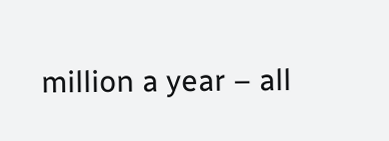million a year – all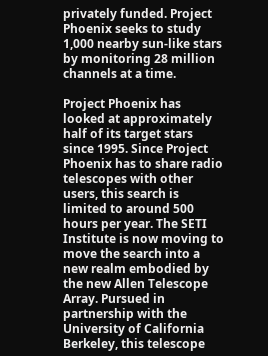privately funded. Project Phoenix seeks to study 1,000 nearby sun-like stars by monitoring 28 million channels at a time.

Project Phoenix has looked at approximately half of its target stars since 1995. Since Project Phoenix has to share radio telescopes with other users, this search is limited to around 500 hours per year. The SETI Institute is now moving to move the search into a new realm embodied by the new Allen Telescope Array. Pursued in partnership with the University of California Berkeley, this telescope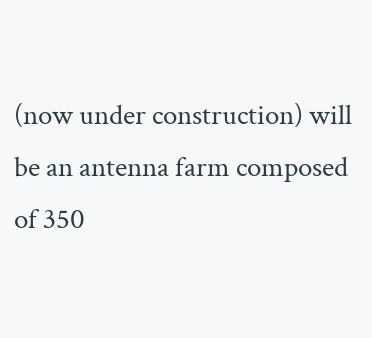(now under construction) will be an antenna farm composed of 350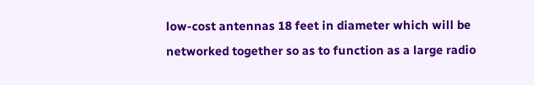low-cost antennas 18 feet in diameter which will be networked together so as to function as a large radio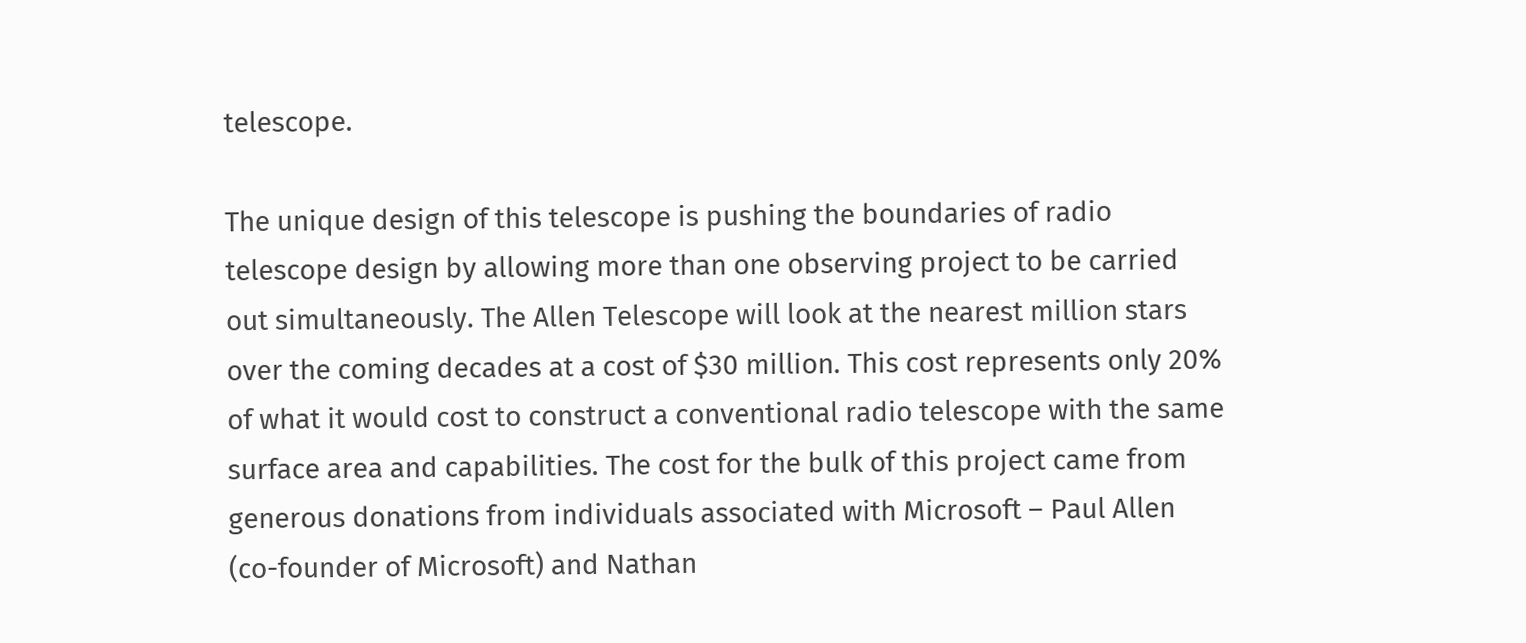telescope.

The unique design of this telescope is pushing the boundaries of radio telescope design by allowing more than one observing project to be carried out simultaneously. The Allen Telescope will look at the nearest million stars over the coming decades at a cost of $30 million. This cost represents only 20% of what it would cost to construct a conventional radio telescope with the same surface area and capabilities. The cost for the bulk of this project came from generous donations from individuals associated with Microsoft – Paul Allen (co-founder of Microsoft) and Nathan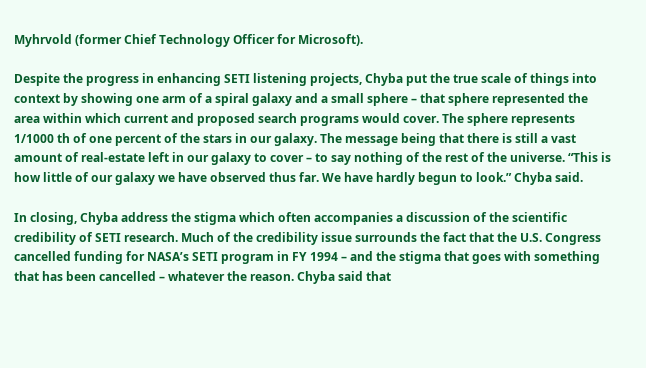Myhrvold (former Chief Technology Officer for Microsoft).

Despite the progress in enhancing SETI listening projects, Chyba put the true scale of things into context by showing one arm of a spiral galaxy and a small sphere – that sphere represented the area within which current and proposed search programs would cover. The sphere represents 1/1000 th of one percent of the stars in our galaxy. The message being that there is still a vast amount of real-estate left in our galaxy to cover – to say nothing of the rest of the universe. “This is how little of our galaxy we have observed thus far. We have hardly begun to look.” Chyba said.

In closing, Chyba address the stigma which often accompanies a discussion of the scientific credibility of SETI research. Much of the credibility issue surrounds the fact that the U.S. Congress cancelled funding for NASA’s SETI program in FY 1994 – and the stigma that goes with something that has been cancelled – whatever the reason. Chyba said that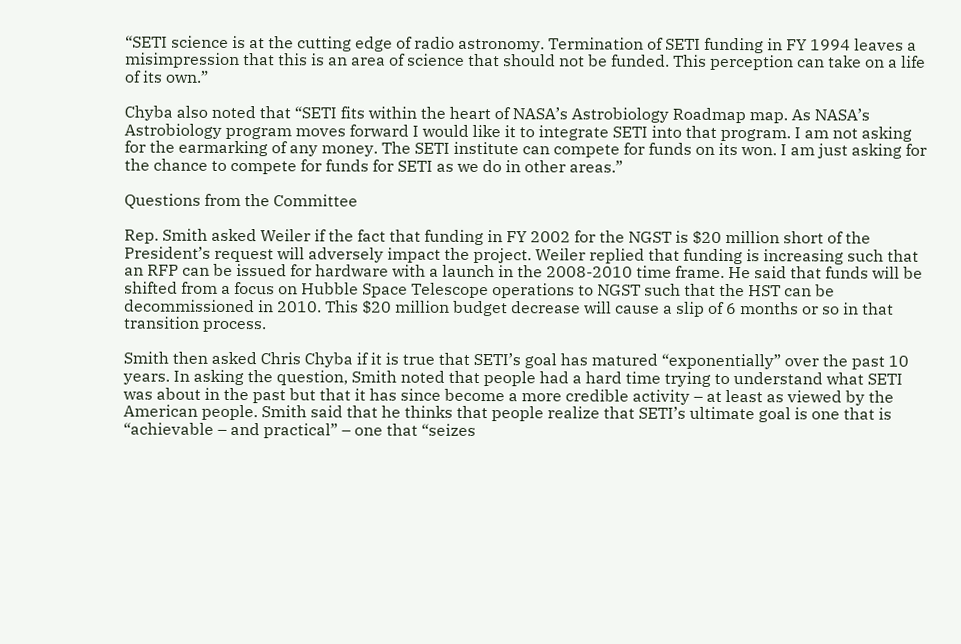“SETI science is at the cutting edge of radio astronomy. Termination of SETI funding in FY 1994 leaves a misimpression that this is an area of science that should not be funded. This perception can take on a life of its own.”

Chyba also noted that “SETI fits within the heart of NASA’s Astrobiology Roadmap map. As NASA’s Astrobiology program moves forward I would like it to integrate SETI into that program. I am not asking for the earmarking of any money. The SETI institute can compete for funds on its won. I am just asking for the chance to compete for funds for SETI as we do in other areas.”

Questions from the Committee

Rep. Smith asked Weiler if the fact that funding in FY 2002 for the NGST is $20 million short of the President’s request will adversely impact the project. Weiler replied that funding is increasing such that an RFP can be issued for hardware with a launch in the 2008-2010 time frame. He said that funds will be shifted from a focus on Hubble Space Telescope operations to NGST such that the HST can be decommissioned in 2010. This $20 million budget decrease will cause a slip of 6 months or so in that transition process.

Smith then asked Chris Chyba if it is true that SETI’s goal has matured “exponentially” over the past 10 years. In asking the question, Smith noted that people had a hard time trying to understand what SETI was about in the past but that it has since become a more credible activity – at least as viewed by the American people. Smith said that he thinks that people realize that SETI’s ultimate goal is one that is “achievable – and practical” – one that “seizes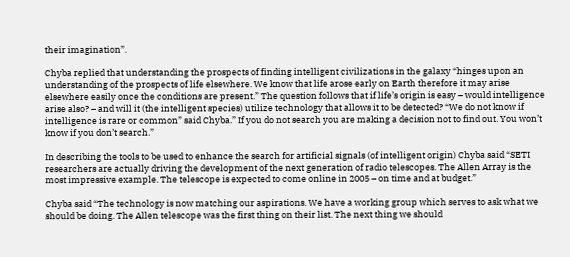their imagination”.

Chyba replied that understanding the prospects of finding intelligent civilizations in the galaxy “hinges upon an understanding of the prospects of life elsewhere. We know that life arose early on Earth therefore it may arise elsewhere easily once the conditions are present.” The question follows that if life’s origin is easy – would intelligence arise also? – and will it (the intelligent species) utilize technology that allows it to be detected? “We do not know if intelligence is rare or common” said Chyba.” If you do not search you are making a decision not to find out. You won’t know if you don’t search.”

In describing the tools to be used to enhance the search for artificial signals (of intelligent origin) Chyba said “SETI researchers are actually driving the development of the next generation of radio telescopes. The Allen Array is the most impressive example. The telescope is expected to come online in 2005 – on time and at budget.”

Chyba said “The technology is now matching our aspirations. We have a working group which serves to ask what we should be doing. The Allen telescope was the first thing on their list. The next thing we should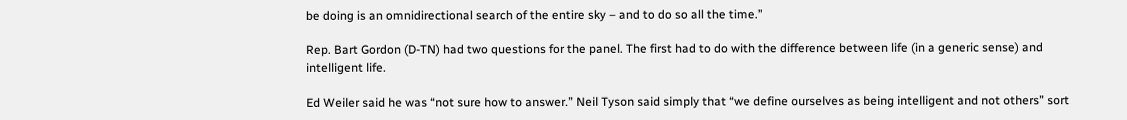be doing is an omnidirectional search of the entire sky – and to do so all the time.”

Rep. Bart Gordon (D-TN) had two questions for the panel. The first had to do with the difference between life (in a generic sense) and intelligent life.

Ed Weiler said he was “not sure how to answer.” Neil Tyson said simply that “we define ourselves as being intelligent and not others” sort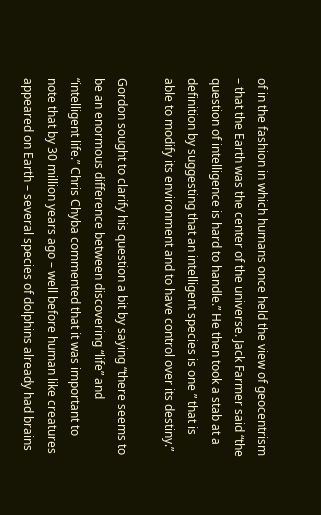of in the fashion in which humans once held the view of geocentrism – that the Earth was the center of the universe. Jack Farmer said “the question of intelligence is hard to handle.” He then took a stab at a definition by suggesting that an intelligent species is one ” that is able to modify its environment and to have control over its destiny.”

Gordon sought to clarify his question a bit by saying “there seems to be an enormous difference between discovering “life” and “intelligent life.” Chris Chyba commented that it was important to note that by 30 million years ago – well before human like creatures appeared on Earth – several species of dolphins already had brains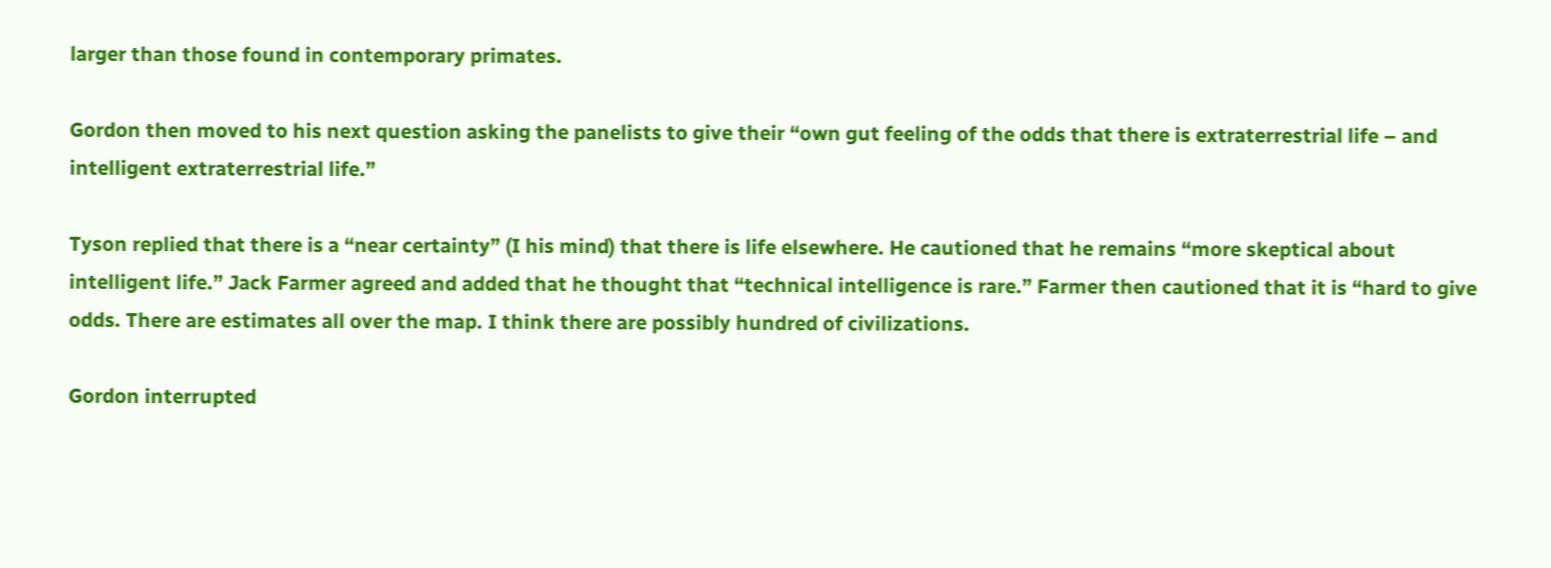larger than those found in contemporary primates.

Gordon then moved to his next question asking the panelists to give their “own gut feeling of the odds that there is extraterrestrial life – and intelligent extraterrestrial life.”

Tyson replied that there is a “near certainty” (I his mind) that there is life elsewhere. He cautioned that he remains “more skeptical about intelligent life.” Jack Farmer agreed and added that he thought that “technical intelligence is rare.” Farmer then cautioned that it is “hard to give odds. There are estimates all over the map. I think there are possibly hundred of civilizations.

Gordon interrupted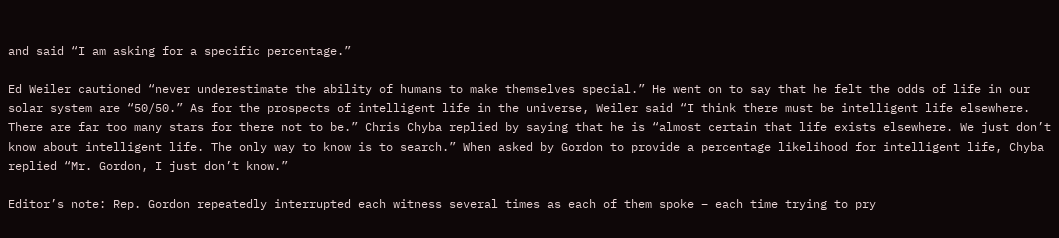and said “I am asking for a specific percentage.”

Ed Weiler cautioned “never underestimate the ability of humans to make themselves special.” He went on to say that he felt the odds of life in our solar system are “50/50.” As for the prospects of intelligent life in the universe, Weiler said “I think there must be intelligent life elsewhere. There are far too many stars for there not to be.” Chris Chyba replied by saying that he is “almost certain that life exists elsewhere. We just don’t know about intelligent life. The only way to know is to search.” When asked by Gordon to provide a percentage likelihood for intelligent life, Chyba replied “Mr. Gordon, I just don’t know.”

Editor’s note: Rep. Gordon repeatedly interrupted each witness several times as each of them spoke – each time trying to pry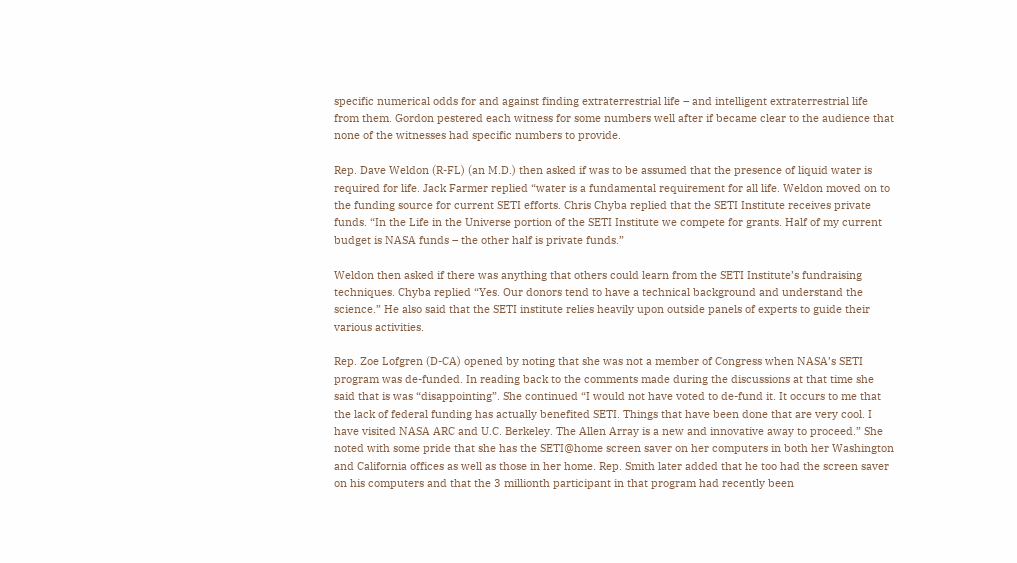specific numerical odds for and against finding extraterrestrial life – and intelligent extraterrestrial life from them. Gordon pestered each witness for some numbers well after if became clear to the audience that none of the witnesses had specific numbers to provide.

Rep. Dave Weldon (R-FL) (an M.D.) then asked if was to be assumed that the presence of liquid water is required for life. Jack Farmer replied “water is a fundamental requirement for all life. Weldon moved on to the funding source for current SETI efforts. Chris Chyba replied that the SETI Institute receives private funds. “In the Life in the Universe portion of the SETI Institute we compete for grants. Half of my current budget is NASA funds – the other half is private funds.”

Weldon then asked if there was anything that others could learn from the SETI Institute’s fundraising techniques. Chyba replied “Yes. Our donors tend to have a technical background and understand the science.” He also said that the SETI institute relies heavily upon outside panels of experts to guide their various activities.

Rep. Zoe Lofgren (D-CA) opened by noting that she was not a member of Congress when NASA’s SETI program was de-funded. In reading back to the comments made during the discussions at that time she said that is was “disappointing”. She continued “I would not have voted to de-fund it. It occurs to me that the lack of federal funding has actually benefited SETI. Things that have been done that are very cool. I have visited NASA ARC and U.C. Berkeley. The Allen Array is a new and innovative away to proceed.” She noted with some pride that she has the SETI@home screen saver on her computers in both her Washington and California offices as well as those in her home. Rep. Smith later added that he too had the screen saver on his computers and that the 3 millionth participant in that program had recently been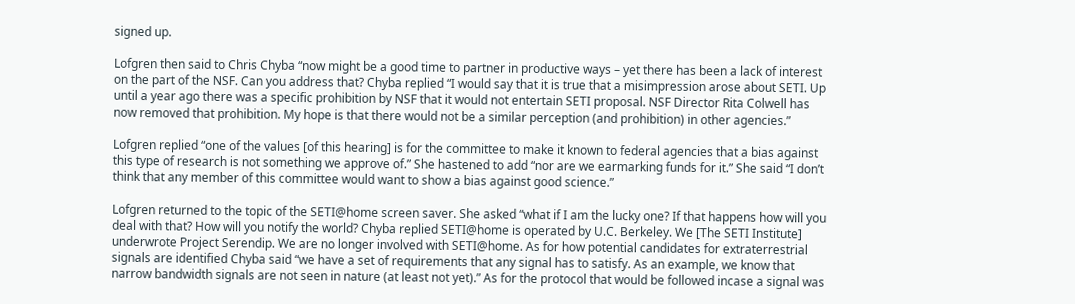signed up.

Lofgren then said to Chris Chyba “now might be a good time to partner in productive ways – yet there has been a lack of interest on the part of the NSF. Can you address that? Chyba replied “I would say that it is true that a misimpression arose about SETI. Up until a year ago there was a specific prohibition by NSF that it would not entertain SETI proposal. NSF Director Rita Colwell has now removed that prohibition. My hope is that there would not be a similar perception (and prohibition) in other agencies.”

Lofgren replied “one of the values [of this hearing] is for the committee to make it known to federal agencies that a bias against this type of research is not something we approve of.” She hastened to add “nor are we earmarking funds for it.” She said “I don’t think that any member of this committee would want to show a bias against good science.”

Lofgren returned to the topic of the SETI@home screen saver. She asked “what if I am the lucky one? If that happens how will you deal with that? How will you notify the world? Chyba replied SETI@home is operated by U.C. Berkeley. We [The SETI Institute] underwrote Project Serendip. We are no longer involved with SETI@home. As for how potential candidates for extraterrestrial signals are identified Chyba said “we have a set of requirements that any signal has to satisfy. As an example, we know that narrow bandwidth signals are not seen in nature (at least not yet).” As for the protocol that would be followed incase a signal was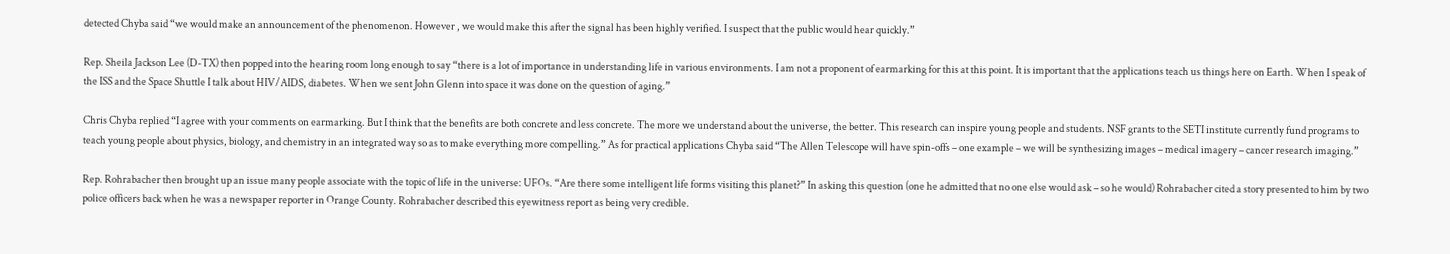detected Chyba said “we would make an announcement of the phenomenon. However , we would make this after the signal has been highly verified. I suspect that the public would hear quickly.”

Rep. Sheila Jackson Lee (D-TX) then popped into the hearing room long enough to say “there is a lot of importance in understanding life in various environments. I am not a proponent of earmarking for this at this point. It is important that the applications teach us things here on Earth. When I speak of the ISS and the Space Shuttle I talk about HIV/AIDS, diabetes. When we sent John Glenn into space it was done on the question of aging.”

Chris Chyba replied “I agree with your comments on earmarking. But I think that the benefits are both concrete and less concrete. The more we understand about the universe, the better. This research can inspire young people and students. NSF grants to the SETI institute currently fund programs to teach young people about physics, biology, and chemistry in an integrated way so as to make everything more compelling.” As for practical applications Chyba said “The Allen Telescope will have spin-offs – one example – we will be synthesizing images – medical imagery – cancer research imaging.”

Rep. Rohrabacher then brought up an issue many people associate with the topic of life in the universe: UFOs. “Are there some intelligent life forms visiting this planet?” In asking this question (one he admitted that no one else would ask – so he would) Rohrabacher cited a story presented to him by two police officers back when he was a newspaper reporter in Orange County. Rohrabacher described this eyewitness report as being very credible.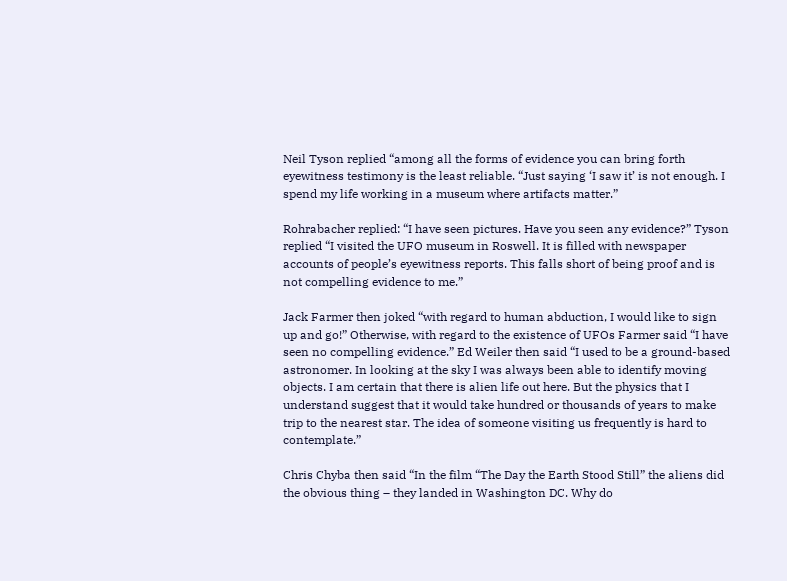Neil Tyson replied “among all the forms of evidence you can bring forth eyewitness testimony is the least reliable. “Just saying ‘I saw it’ is not enough. I spend my life working in a museum where artifacts matter.”

Rohrabacher replied: “I have seen pictures. Have you seen any evidence?” Tyson replied “I visited the UFO museum in Roswell. It is filled with newspaper accounts of people’s eyewitness reports. This falls short of being proof and is not compelling evidence to me.”

Jack Farmer then joked “with regard to human abduction, I would like to sign up and go!” Otherwise, with regard to the existence of UFOs Farmer said “I have seen no compelling evidence.” Ed Weiler then said “I used to be a ground-based astronomer. In looking at the sky I was always been able to identify moving objects. I am certain that there is alien life out here. But the physics that I understand suggest that it would take hundred or thousands of years to make trip to the nearest star. The idea of someone visiting us frequently is hard to contemplate.”

Chris Chyba then said “In the film “The Day the Earth Stood Still” the aliens did the obvious thing – they landed in Washington DC. Why do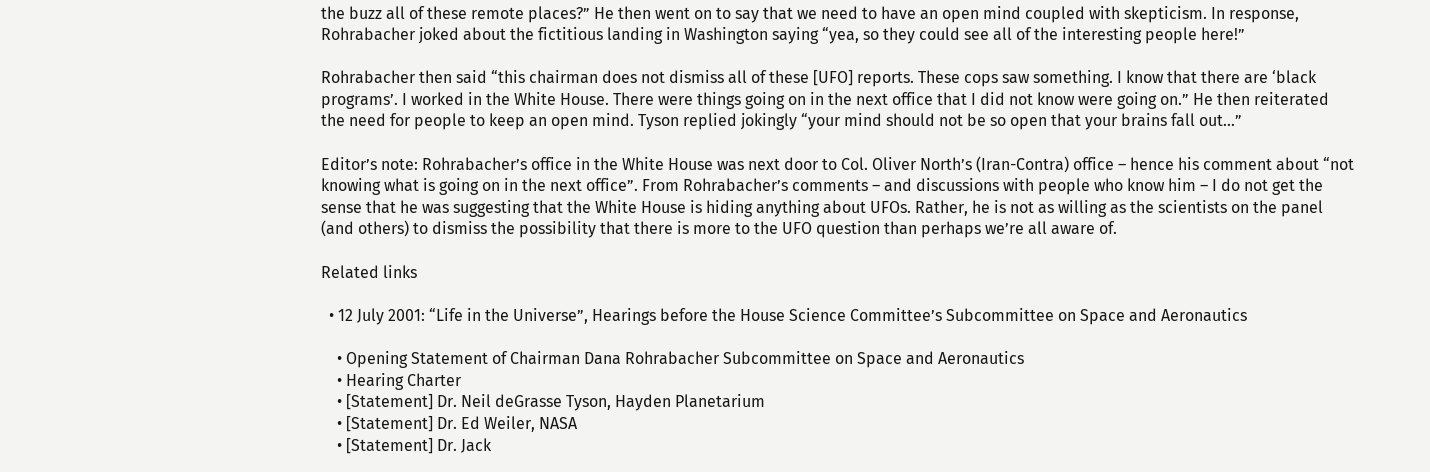the buzz all of these remote places?” He then went on to say that we need to have an open mind coupled with skepticism. In response, Rohrabacher joked about the fictitious landing in Washington saying “yea, so they could see all of the interesting people here!”

Rohrabacher then said “this chairman does not dismiss all of these [UFO] reports. These cops saw something. I know that there are ‘black programs’. I worked in the White House. There were things going on in the next office that I did not know were going on.” He then reiterated the need for people to keep an open mind. Tyson replied jokingly “your mind should not be so open that your brains fall out…”

Editor’s note: Rohrabacher’s office in the White House was next door to Col. Oliver North’s (Iran-Contra) office – hence his comment about “not knowing what is going on in the next office”. From Rohrabacher’s comments – and discussions with people who know him – I do not get the sense that he was suggesting that the White House is hiding anything about UFOs. Rather, he is not as willing as the scientists on the panel (and others) to dismiss the possibility that there is more to the UFO question than perhaps we’re all aware of.

Related links

  • 12 July 2001: “Life in the Universe”, Hearings before the House Science Committee’s Subcommittee on Space and Aeronautics

    • Opening Statement of Chairman Dana Rohrabacher Subcommittee on Space and Aeronautics
    • Hearing Charter
    • [Statement] Dr. Neil deGrasse Tyson, Hayden Planetarium
    • [Statement] Dr. Ed Weiler, NASA
    • [Statement] Dr. Jack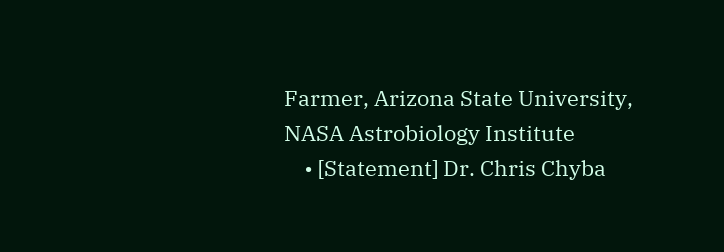Farmer, Arizona State University, NASA Astrobiology Institute
    • [Statement] Dr. Chris Chyba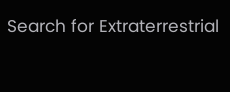Search for Extraterrestrial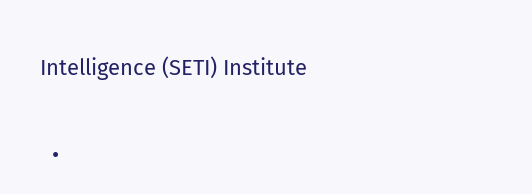Intelligence (SETI) Institute

  •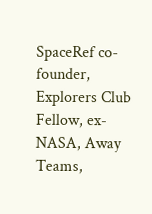SpaceRef co-founder, Explorers Club Fellow, ex-NASA, Away Teams,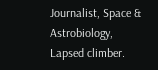Journalist, Space & Astrobiology, Lapsed climber.